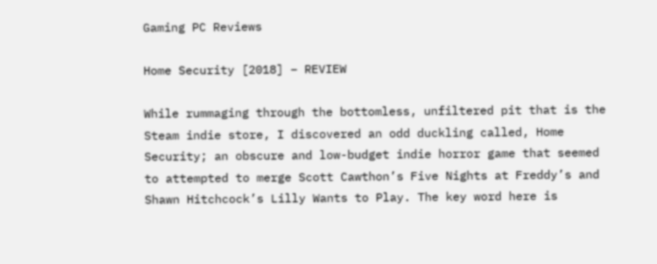Gaming PC Reviews

Home Security [2018] – REVIEW

While rummaging through the bottomless, unfiltered pit that is the Steam indie store, I discovered an odd duckling called, Home Security; an obscure and low-budget indie horror game that seemed to attempted to merge Scott Cawthon’s Five Nights at Freddy’s and Shawn Hitchcock’s Lilly Wants to Play. The key word here is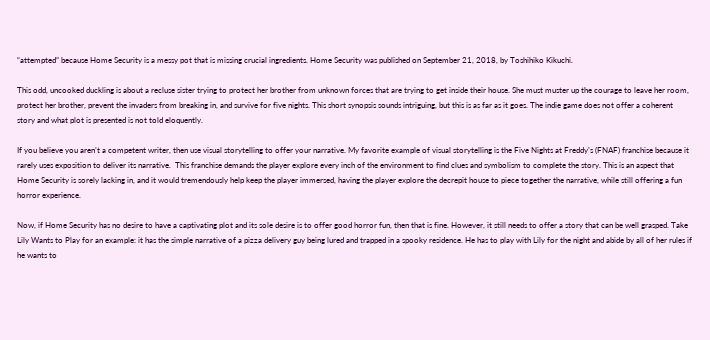“attempted” because Home Security is a messy pot that is missing crucial ingredients. Home Security was published on September 21, 2018, by Toshihiko Kikuchi.

This odd, uncooked duckling is about a recluse sister trying to protect her brother from unknown forces that are trying to get inside their house. She must muster up the courage to leave her room, protect her brother, prevent the invaders from breaking in, and survive for five nights. This short synopsis sounds intriguing, but this is as far as it goes. The indie game does not offer a coherent story and what plot is presented is not told eloquently.

If you believe you aren’t a competent writer, then use visual storytelling to offer your narrative. My favorite example of visual storytelling is the Five Nights at Freddy’s (FNAF) franchise because it rarely uses exposition to deliver its narrative.  This franchise demands the player explore every inch of the environment to find clues and symbolism to complete the story. This is an aspect that Home Security is sorely lacking in, and it would tremendously help keep the player immersed, having the player explore the decrepit house to piece together the narrative, while still offering a fun horror experience.

Now, if Home Security has no desire to have a captivating plot and its sole desire is to offer good horror fun, then that is fine. However, it still needs to offer a story that can be well grasped. Take Lily Wants to Play for an example: it has the simple narrative of a pizza delivery guy being lured and trapped in a spooky residence. He has to play with Lily for the night and abide by all of her rules if he wants to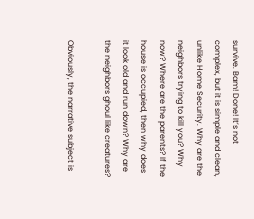survive. Bam! Done! It’s not complex, but it is simple and clean, unlike Home Security. Why are the neighbors trying to kill you? Why now? Where are the parents? If the house is occupied, then why does it look old and run down? Why are the neighbors ghoul like creatures?

Obviously, the narrative subject is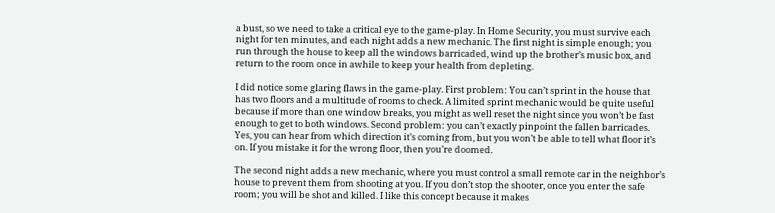a bust, so we need to take a critical eye to the game-play. In Home Security, you must survive each night for ten minutes, and each night adds a new mechanic. The first night is simple enough; you run through the house to keep all the windows barricaded, wind up the brother’s music box, and return to the room once in awhile to keep your health from depleting.

I did notice some glaring flaws in the game-play. First problem: You can’t sprint in the house that has two floors and a multitude of rooms to check. A limited sprint mechanic would be quite useful because if more than one window breaks, you might as well reset the night since you won’t be fast enough to get to both windows. Second problem: you can’t exactly pinpoint the fallen barricades. Yes, you can hear from which direction it’s coming from, but you won’t be able to tell what floor it’s on. If you mistake it for the wrong floor, then you’re doomed.

The second night adds a new mechanic, where you must control a small remote car in the neighbor’s house to prevent them from shooting at you. If you don’t stop the shooter, once you enter the safe room; you will be shot and killed. I like this concept because it makes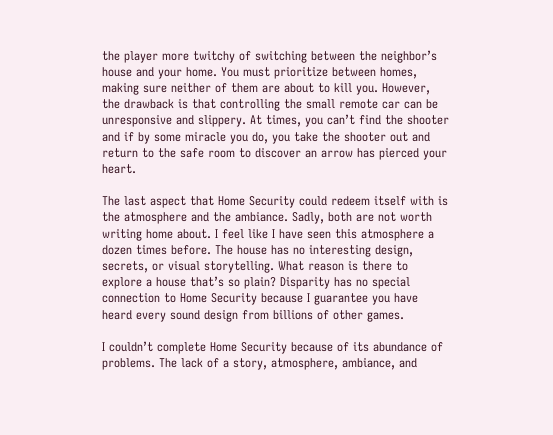the player more twitchy of switching between the neighbor’s house and your home. You must prioritize between homes, making sure neither of them are about to kill you. However, the drawback is that controlling the small remote car can be unresponsive and slippery. At times, you can’t find the shooter and if by some miracle you do, you take the shooter out and return to the safe room to discover an arrow has pierced your heart.

The last aspect that Home Security could redeem itself with is the atmosphere and the ambiance. Sadly, both are not worth writing home about. I feel like I have seen this atmosphere a dozen times before. The house has no interesting design, secrets, or visual storytelling. What reason is there to explore a house that’s so plain? Disparity has no special connection to Home Security because I guarantee you have heard every sound design from billions of other games.

I couldn’t complete Home Security because of its abundance of problems. The lack of a story, atmosphere, ambiance, and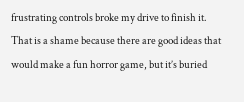frustrating controls broke my drive to finish it. That is a shame because there are good ideas that would make a fun horror game, but it’s buried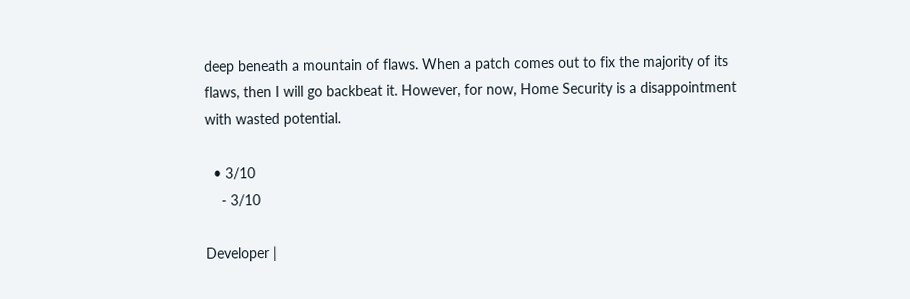deep beneath a mountain of flaws. When a patch comes out to fix the majority of its flaws, then I will go backbeat it. However, for now, Home Security is a disappointment with wasted potential.

  • 3/10
    - 3/10

Developer |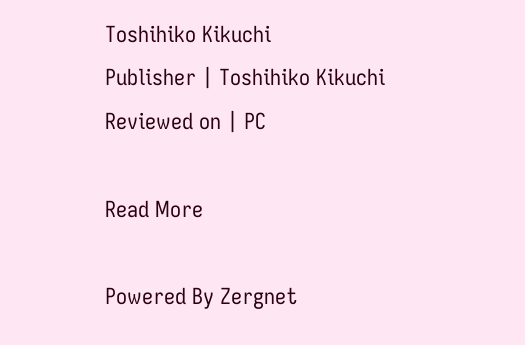Toshihiko Kikuchi
Publisher | Toshihiko Kikuchi
Reviewed on | PC

Read More

Powered By Zergnet